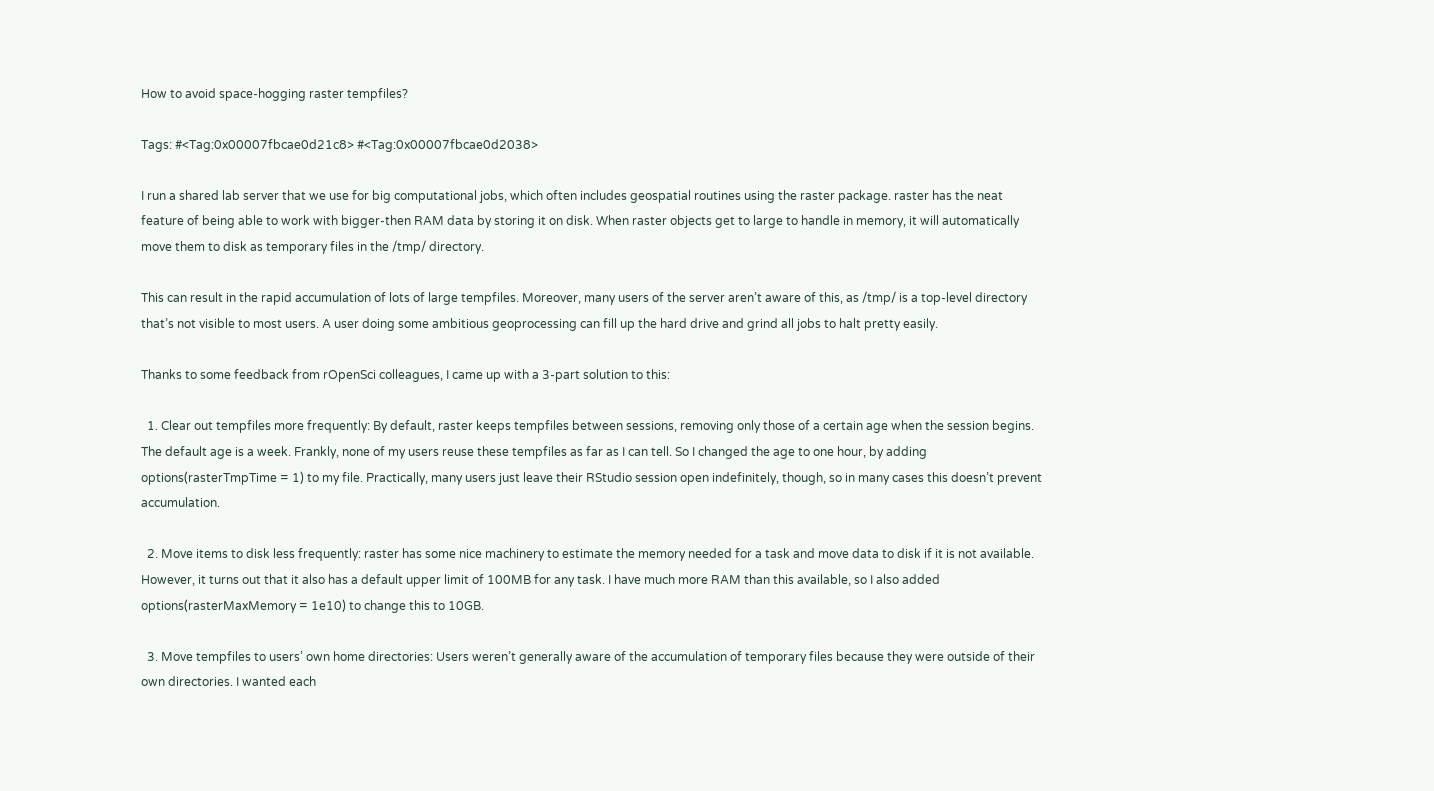How to avoid space-hogging raster tempfiles?

Tags: #<Tag:0x00007fbcae0d21c8> #<Tag:0x00007fbcae0d2038>

I run a shared lab server that we use for big computational jobs, which often includes geospatial routines using the raster package. raster has the neat feature of being able to work with bigger-then RAM data by storing it on disk. When raster objects get to large to handle in memory, it will automatically move them to disk as temporary files in the /tmp/ directory.

This can result in the rapid accumulation of lots of large tempfiles. Moreover, many users of the server aren’t aware of this, as /tmp/ is a top-level directory that’s not visible to most users. A user doing some ambitious geoprocessing can fill up the hard drive and grind all jobs to halt pretty easily.

Thanks to some feedback from rOpenSci colleagues, I came up with a 3-part solution to this:

  1. Clear out tempfiles more frequently: By default, raster keeps tempfiles between sessions, removing only those of a certain age when the session begins. The default age is a week. Frankly, none of my users reuse these tempfiles as far as I can tell. So I changed the age to one hour, by adding options(rasterTmpTime = 1) to my file. Practically, many users just leave their RStudio session open indefinitely, though, so in many cases this doesn’t prevent accumulation.

  2. Move items to disk less frequently: raster has some nice machinery to estimate the memory needed for a task and move data to disk if it is not available. However, it turns out that it also has a default upper limit of 100MB for any task. I have much more RAM than this available, so I also added options(rasterMaxMemory = 1e10) to change this to 10GB.

  3. Move tempfiles to users’ own home directories: Users weren’t generally aware of the accumulation of temporary files because they were outside of their own directories. I wanted each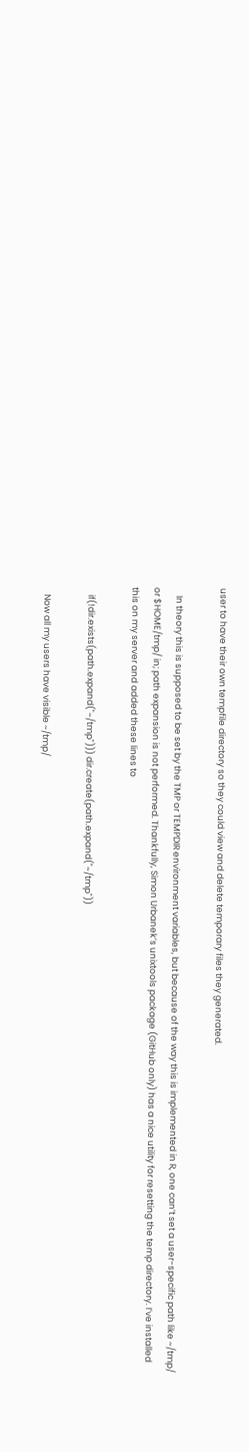user to have their own tempfile directory so they could view and delete temporary files they generated.

    In theory this is supposed to be set by the TMP or TEMPDIR environment variables, but because of the way this is implemented in R, one can’t set a user-specific path like ~/tmp/ or $HOME/tmp/ in; path expansion is not performed. Thankfully, Simon Urbanek’s unixtools package (GitHub only) has a nice utility for resetting the temp directory. I’ve installed this on my server and added these lines to

    if(!dir.exists(path.expand("~/tmp"))) dir.create(path.expand("~/tmp"))

    Now all my users have visible ~/tmp/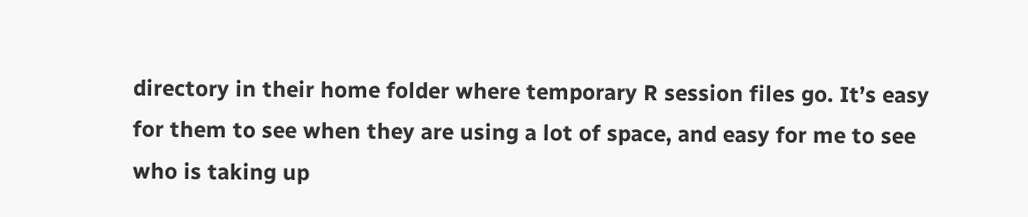directory in their home folder where temporary R session files go. It’s easy for them to see when they are using a lot of space, and easy for me to see who is taking up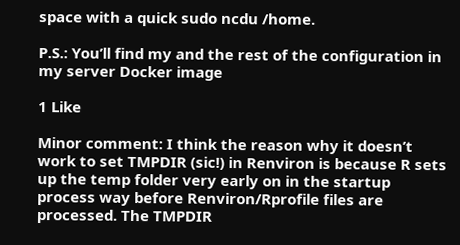space with a quick sudo ncdu /home.

P.S.: You’ll find my and the rest of the configuration in my server Docker image

1 Like

Minor comment: I think the reason why it doesn’t work to set TMPDIR (sic!) in Renviron is because R sets up the temp folder very early on in the startup process way before Renviron/Rprofile files are processed. The TMPDIR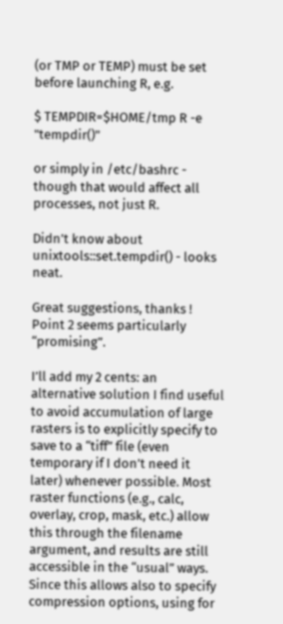(or TMP or TEMP) must be set before launching R, e.g.

$ TEMPDIR=$HOME/tmp R -e "tempdir()"

or simply in /etc/bashrc - though that would affect all processes, not just R.

Didn’t know about unixtools::set.tempdir() - looks neat.

Great suggestions, thanks ! Point 2 seems particularly “promising”.

I’ll add my 2 cents: an alternative solution I find useful to avoid accumulation of large rasters is to explicitly specify to save to a “tiff” file (even temporary if I don’t need it later) whenever possible. Most raster functions (e.g., calc, overlay, crop, mask, etc.) allow this through the filename argument, and results are still accessible in the “usual” ways.
Since this allows also to specify compression options, using for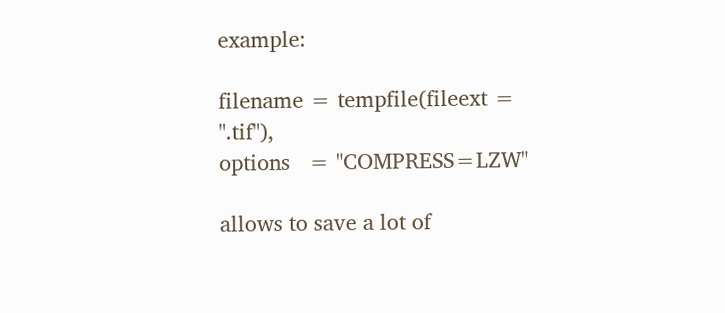example:

filename = tempfile(fileext = ".tif"),
options   = "COMPRESS=LZW"

allows to save a lot of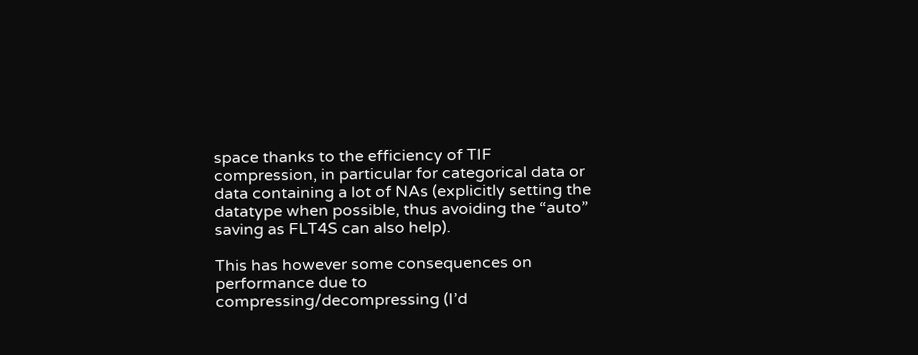space thanks to the efficiency of TIF compression, in particular for categorical data or data containing a lot of NAs (explicitly setting the datatype when possible, thus avoiding the “auto” saving as FLT4S can also help).

This has however some consequences on performance due to compressing/decompressing (I’d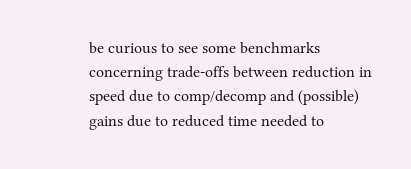be curious to see some benchmarks concerning trade-offs between reduction in speed due to comp/decomp and (possible) gains due to reduced time needed to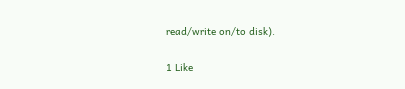read/write on/to disk).

1 Like